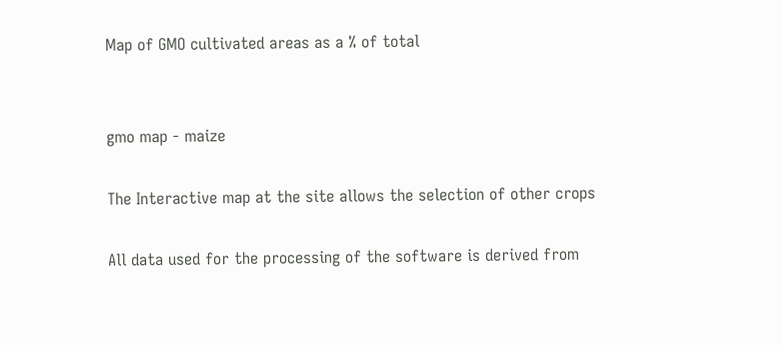Map of GMO cultivated areas as a % of total


gmo map - maize

The Interactive map at the site allows the selection of other crops

All data used for the processing of the software is derived from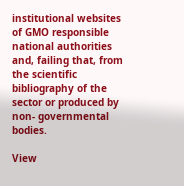institutional websites of GMO responsible national authorities and, failing that, from the scientific bibliography of the sector or produced by non- governmental bodies.

View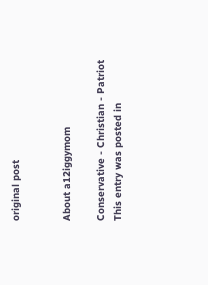original post


About a12iggymom

Conservative - Christian - Patriot
This entry was posted in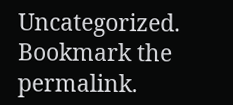Uncategorized. Bookmark the permalink.